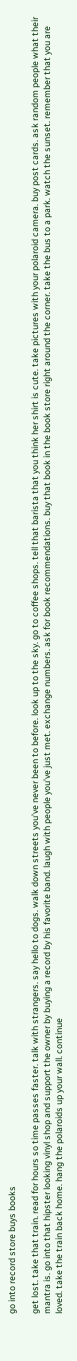go into record store buys books

get lost. take that train. read for hours so time passes faster. talk with strangers. say hello to dogs. walk down streets you’ve never been to before. look up to the sky. go to coffee shops. tell that barista that you think her shirt is cute. take pictures with your polaroid camera. buy post cards. ask random people what their mantra is. go into that hipster looking vinyl shop and support the owner by buying a record by his favorite band. laugh with people you’ve just met. exchange numbers. ask for book recommendations. buy that book in the book store right around the corner. take the bus to a park. watch the sunset. remember that you are loved. take the train back home. hang the polaroids up your wall. continue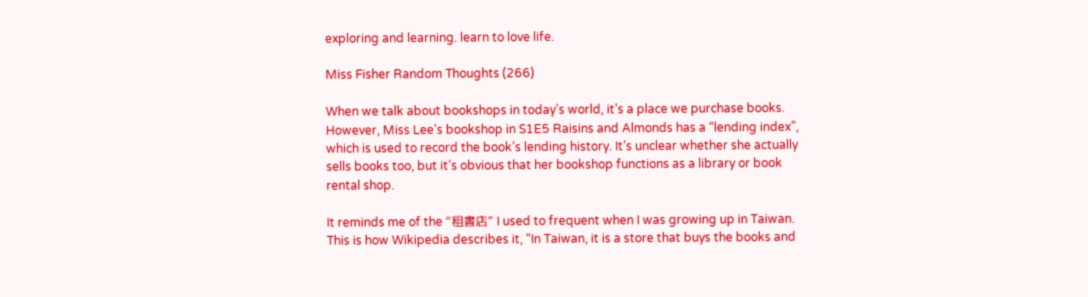exploring and learning. learn to love life.

Miss Fisher Random Thoughts (266)

When we talk about bookshops in today’s world, it’s a place we purchase books. However, Miss Lee’s bookshop in S1E5 Raisins and Almonds has a “lending index”, which is used to record the book’s lending history. It’s unclear whether she actually sells books too, but it’s obvious that her bookshop functions as a library or book rental shop.

It reminds me of the “租書店” I used to frequent when I was growing up in Taiwan. This is how Wikipedia describes it, “In Taiwan, it is a store that buys the books and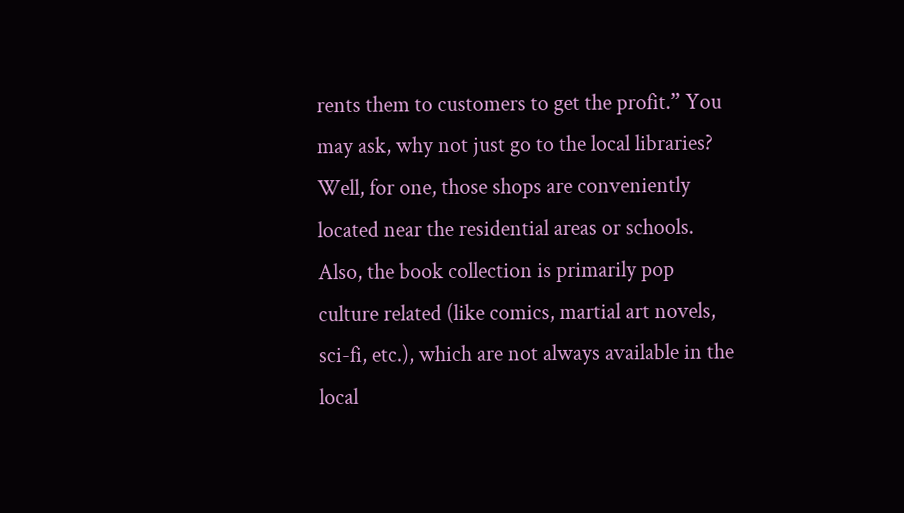rents them to customers to get the profit.” You may ask, why not just go to the local libraries? Well, for one, those shops are conveniently located near the residential areas or schools. Also, the book collection is primarily pop culture related (like comics, martial art novels, sci-fi, etc.), which are not always available in the local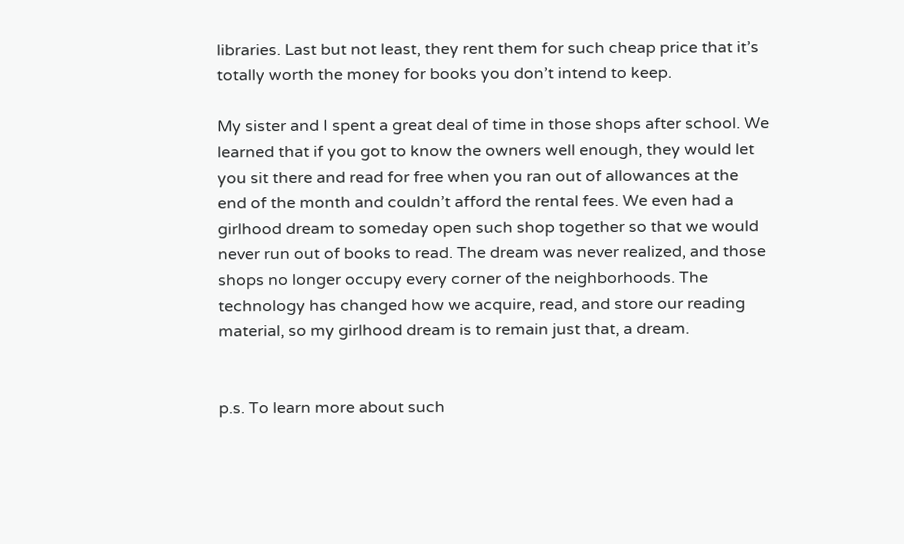libraries. Last but not least, they rent them for such cheap price that it’s totally worth the money for books you don’t intend to keep.

My sister and I spent a great deal of time in those shops after school. We learned that if you got to know the owners well enough, they would let you sit there and read for free when you ran out of allowances at the end of the month and couldn’t afford the rental fees. We even had a girlhood dream to someday open such shop together so that we would never run out of books to read. The dream was never realized, and those shops no longer occupy every corner of the neighborhoods. The technology has changed how we acquire, read, and store our reading material, so my girlhood dream is to remain just that, a dream.


p.s. To learn more about such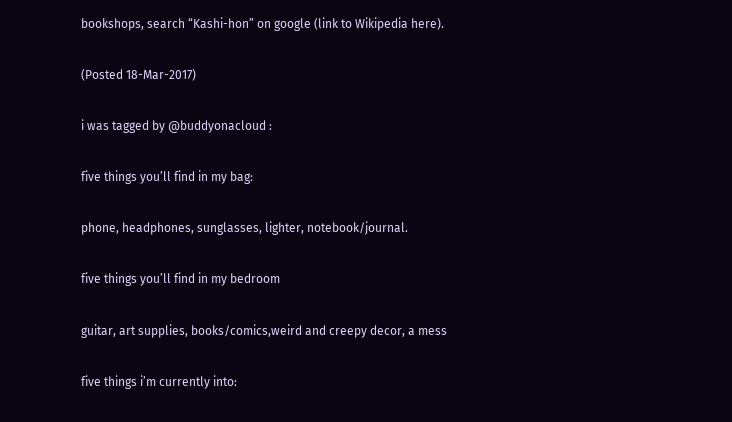bookshops, search “Kashi-hon” on google (link to Wikipedia here).

(Posted 18-Mar-2017)

i was tagged by @buddyonacloud :

five things you’ll find in my bag:

phone, headphones, sunglasses, lighter, notebook/journal.

five things you’ll find in my bedroom

guitar, art supplies, books/comics,weird and creepy decor, a mess

five things i’m currently into: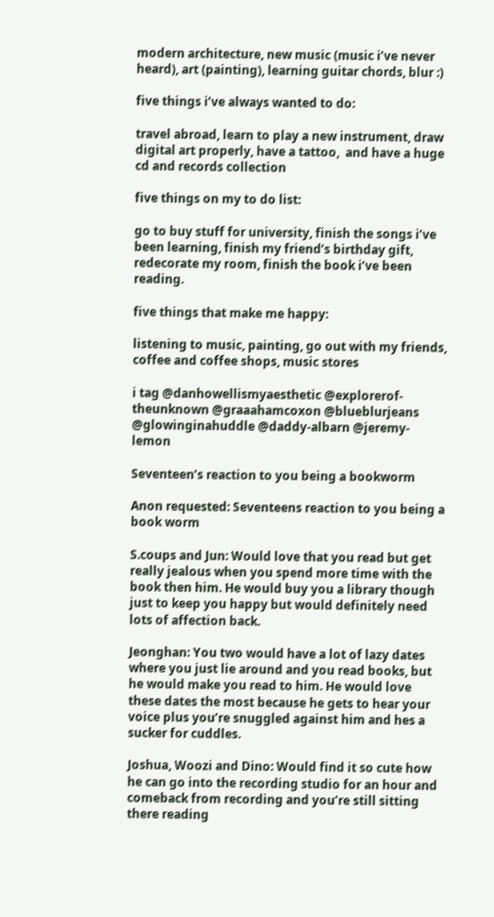modern architecture, new music (music i’ve never heard), art (painting), learning guitar chords, blur :)

five things i’ve always wanted to do:

travel abroad, learn to play a new instrument, draw digital art properly, have a tattoo,  and have a huge cd and records collection

five things on my to do list:

go to buy stuff for university, finish the songs i’ve been learning, finish my friend’s birthday gift, redecorate my room, finish the book i’ve been reading.

five things that make me happy:

listening to music, painting, go out with my friends, coffee and coffee shops, music stores

i tag @danhowellismyaesthetic @explorerof-theunknown @graaahamcoxon @blueblurjeans @glowinginahuddle @daddy-albarn @jeremy-lemon

Seventeen’s reaction to you being a bookworm

Anon requested: Seventeens reaction to you being a book worm

S.coups and Jun: Would love that you read but get really jealous when you spend more time with the book then him. He would buy you a library though just to keep you happy but would definitely need lots of affection back.

Jeonghan: You two would have a lot of lazy dates where you just lie around and you read books, but he would make you read to him. He would love these dates the most because he gets to hear your voice plus you’re snuggled against him and hes a sucker for cuddles.

Joshua, Woozi and Dino: Would find it so cute how he can go into the recording studio for an hour and comeback from recording and you’re still sitting there reading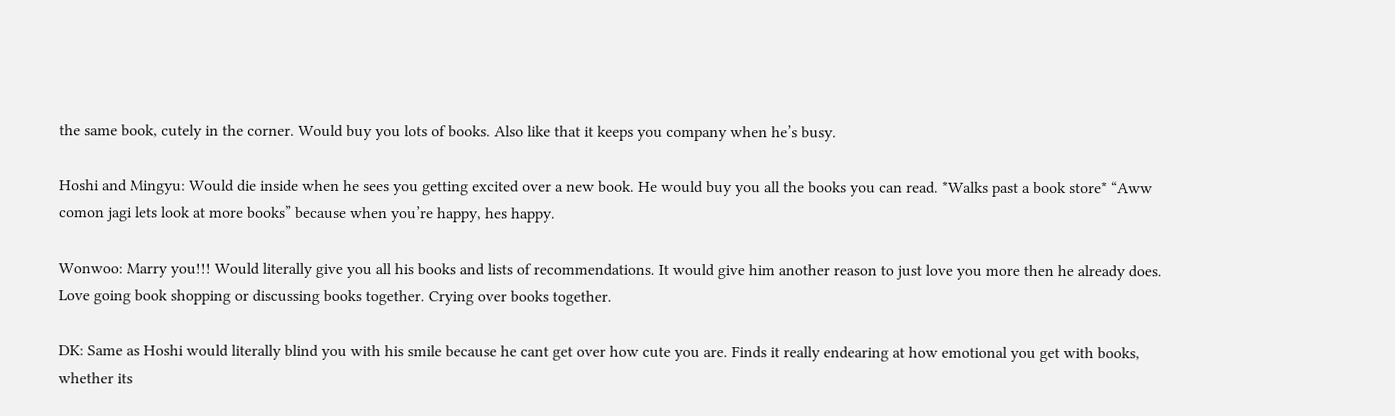the same book, cutely in the corner. Would buy you lots of books. Also like that it keeps you company when he’s busy.

Hoshi and Mingyu: Would die inside when he sees you getting excited over a new book. He would buy you all the books you can read. *Walks past a book store* “Aww comon jagi lets look at more books” because when you’re happy, hes happy.

Wonwoo: Marry you!!! Would literally give you all his books and lists of recommendations. It would give him another reason to just love you more then he already does. Love going book shopping or discussing books together. Crying over books together.

DK: Same as Hoshi would literally blind you with his smile because he cant get over how cute you are. Finds it really endearing at how emotional you get with books, whether its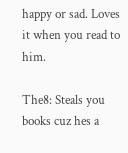happy or sad. Loves it when you read to him.

The8: Steals you books cuz hes a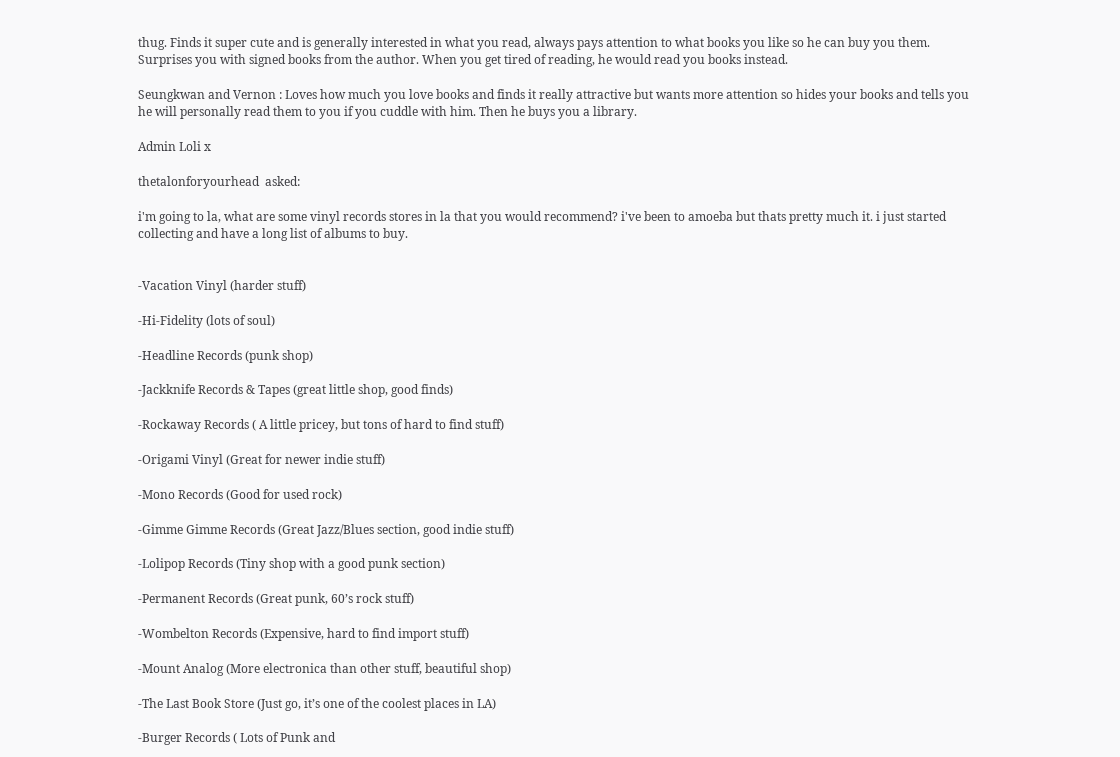thug. Finds it super cute and is generally interested in what you read, always pays attention to what books you like so he can buy you them. Surprises you with signed books from the author. When you get tired of reading, he would read you books instead.

Seungkwan and Vernon : Loves how much you love books and finds it really attractive but wants more attention so hides your books and tells you he will personally read them to you if you cuddle with him. Then he buys you a library.

Admin Loli x

thetalonforyourhead  asked:

i'm going to la, what are some vinyl records stores in la that you would recommend? i've been to amoeba but thats pretty much it. i just started collecting and have a long list of albums to buy.


-Vacation Vinyl (harder stuff)

-Hi-Fidelity (lots of soul)

-Headline Records (punk shop)

-Jackknife Records & Tapes (great little shop, good finds)

-Rockaway Records ( A little pricey, but tons of hard to find stuff)

-Origami Vinyl (Great for newer indie stuff)

-Mono Records (Good for used rock)

-Gimme Gimme Records (Great Jazz/Blues section, good indie stuff)

-Lolipop Records (Tiny shop with a good punk section)

-Permanent Records (Great punk, 60’s rock stuff)

-Wombelton Records (Expensive, hard to find import stuff)

-Mount Analog (More electronica than other stuff, beautiful shop)

-The Last Book Store (Just go, it’s one of the coolest places in LA)

-Burger Records ( Lots of Punk and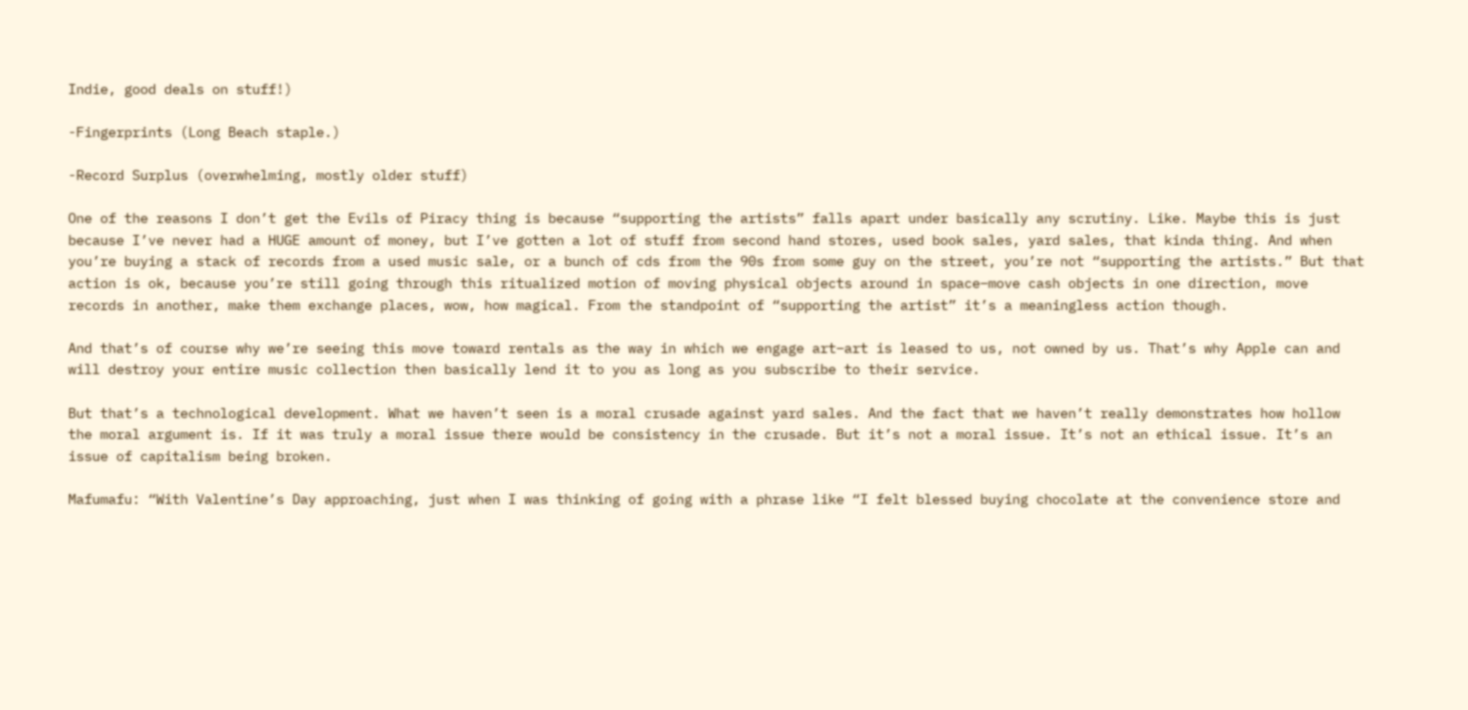Indie, good deals on stuff!)

-Fingerprints (Long Beach staple.)

-Record Surplus (overwhelming, mostly older stuff)

One of the reasons I don’t get the Evils of Piracy thing is because “supporting the artists” falls apart under basically any scrutiny. Like. Maybe this is just because I’ve never had a HUGE amount of money, but I’ve gotten a lot of stuff from second hand stores, used book sales, yard sales, that kinda thing. And when you’re buying a stack of records from a used music sale, or a bunch of cds from the 90s from some guy on the street, you’re not “supporting the artists.” But that action is ok, because you’re still going through this ritualized motion of moving physical objects around in space–move cash objects in one direction, move records in another, make them exchange places, wow, how magical. From the standpoint of “supporting the artist” it’s a meaningless action though.

And that’s of course why we’re seeing this move toward rentals as the way in which we engage art–art is leased to us, not owned by us. That’s why Apple can and will destroy your entire music collection then basically lend it to you as long as you subscribe to their service.

But that’s a technological development. What we haven’t seen is a moral crusade against yard sales. And the fact that we haven’t really demonstrates how hollow the moral argument is. If it was truly a moral issue there would be consistency in the crusade. But it’s not a moral issue. It’s not an ethical issue. It’s an issue of capitalism being broken.

Mafumafu: “With Valentine’s Day approaching, just when I was thinking of going with a phrase like “I felt blessed buying chocolate at the convenience store and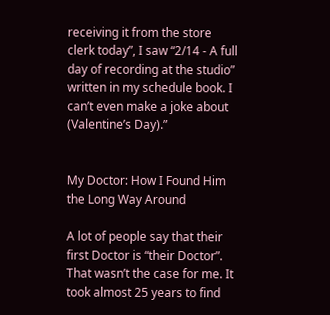receiving it from the store clerk today”, I saw “2/14 - A full day of recording at the studio” written in my schedule book. I can’t even make a joke about (Valentine’s Day).”


My Doctor: How I Found Him the Long Way Around

A lot of people say that their first Doctor is “their Doctor”. That wasn’t the case for me. It took almost 25 years to find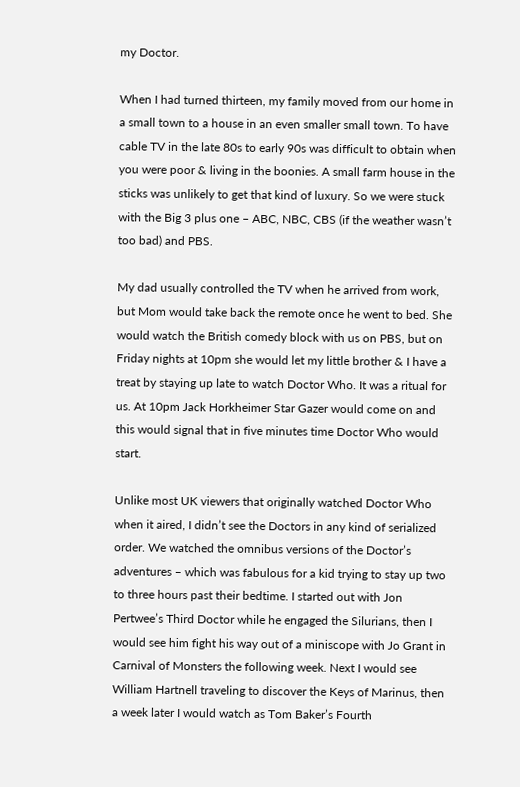my Doctor.

When I had turned thirteen, my family moved from our home in a small town to a house in an even smaller small town. To have cable TV in the late 80s to early 90s was difficult to obtain when you were poor & living in the boonies. A small farm house in the sticks was unlikely to get that kind of luxury. So we were stuck with the Big 3 plus one – ABC, NBC, CBS (if the weather wasn’t too bad) and PBS.

My dad usually controlled the TV when he arrived from work, but Mom would take back the remote once he went to bed. She would watch the British comedy block with us on PBS, but on Friday nights at 10pm she would let my little brother & I have a treat by staying up late to watch Doctor Who. It was a ritual for us. At 10pm Jack Horkheimer Star Gazer would come on and this would signal that in five minutes time Doctor Who would start.

Unlike most UK viewers that originally watched Doctor Who when it aired, I didn’t see the Doctors in any kind of serialized order. We watched the omnibus versions of the Doctor’s adventures – which was fabulous for a kid trying to stay up two to three hours past their bedtime. I started out with Jon Pertwee’s Third Doctor while he engaged the Silurians, then I would see him fight his way out of a miniscope with Jo Grant in Carnival of Monsters the following week. Next I would see William Hartnell traveling to discover the Keys of Marinus, then a week later I would watch as Tom Baker’s Fourth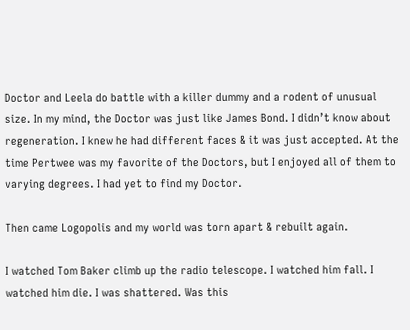Doctor and Leela do battle with a killer dummy and a rodent of unusual size. In my mind, the Doctor was just like James Bond. I didn’t know about regeneration. I knew he had different faces & it was just accepted. At the time Pertwee was my favorite of the Doctors, but I enjoyed all of them to varying degrees. I had yet to find my Doctor.

Then came Logopolis and my world was torn apart & rebuilt again.

I watched Tom Baker climb up the radio telescope. I watched him fall. I watched him die. I was shattered. Was this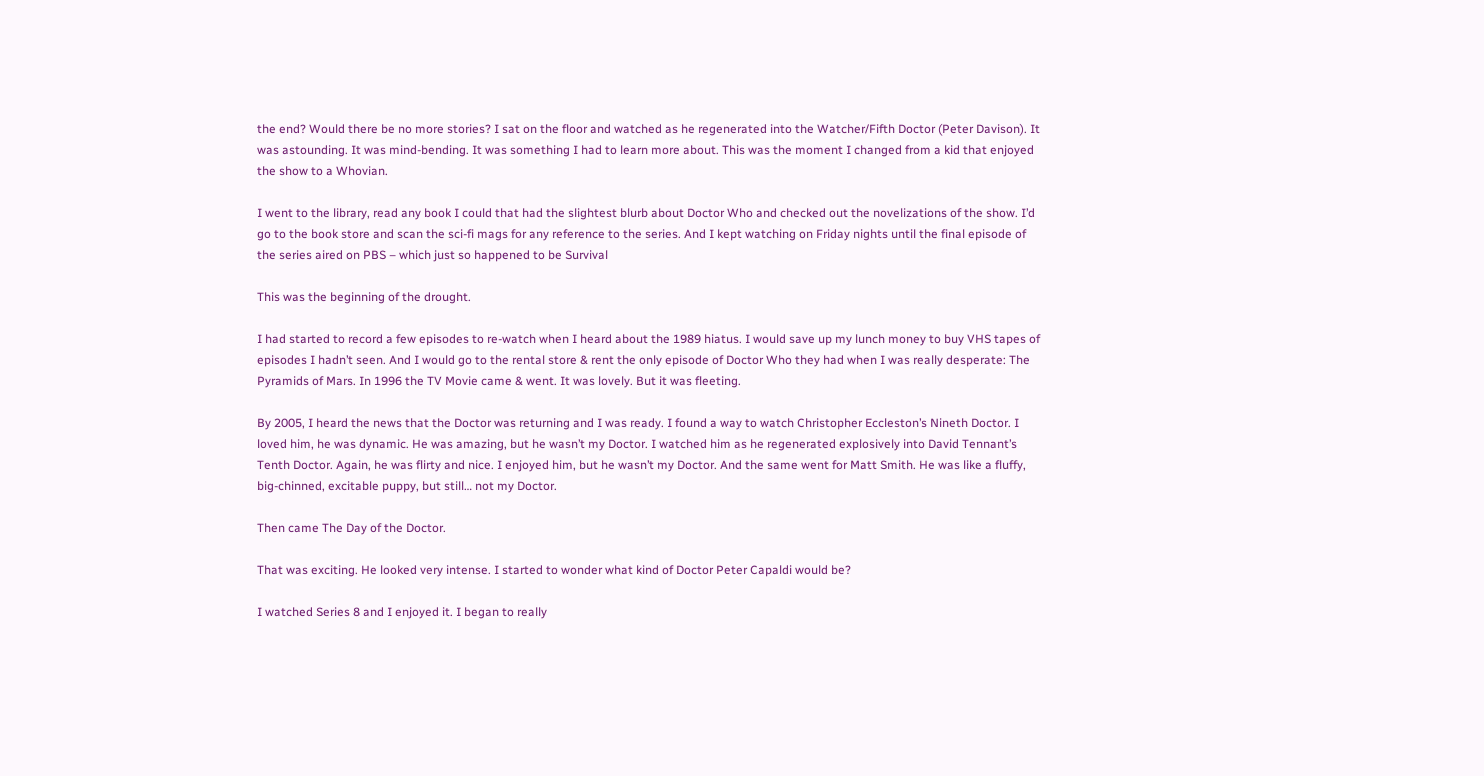the end? Would there be no more stories? I sat on the floor and watched as he regenerated into the Watcher/Fifth Doctor (Peter Davison). It was astounding. It was mind-bending. It was something I had to learn more about. This was the moment I changed from a kid that enjoyed the show to a Whovian.

I went to the library, read any book I could that had the slightest blurb about Doctor Who and checked out the novelizations of the show. I’d go to the book store and scan the sci-fi mags for any reference to the series. And I kept watching on Friday nights until the final episode of the series aired on PBS – which just so happened to be Survival

This was the beginning of the drought.

I had started to record a few episodes to re-watch when I heard about the 1989 hiatus. I would save up my lunch money to buy VHS tapes of episodes I hadn’t seen. And I would go to the rental store & rent the only episode of Doctor Who they had when I was really desperate: The Pyramids of Mars. In 1996 the TV Movie came & went. It was lovely. But it was fleeting.

By 2005, I heard the news that the Doctor was returning and I was ready. I found a way to watch Christopher Eccleston’s Nineth Doctor. I loved him, he was dynamic. He was amazing, but he wasn’t my Doctor. I watched him as he regenerated explosively into David Tennant’s Tenth Doctor. Again, he was flirty and nice. I enjoyed him, but he wasn’t my Doctor. And the same went for Matt Smith. He was like a fluffy, big-chinned, excitable puppy, but still… not my Doctor.

Then came The Day of the Doctor.

That was exciting. He looked very intense. I started to wonder what kind of Doctor Peter Capaldi would be?

I watched Series 8 and I enjoyed it. I began to really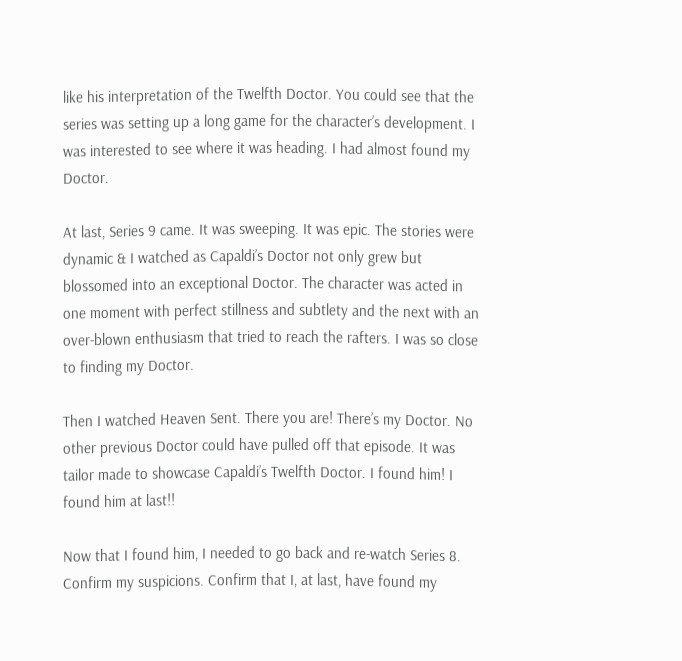like his interpretation of the Twelfth Doctor. You could see that the series was setting up a long game for the character’s development. I was interested to see where it was heading. I had almost found my Doctor.

At last, Series 9 came. It was sweeping. It was epic. The stories were dynamic & I watched as Capaldi’s Doctor not only grew but blossomed into an exceptional Doctor. The character was acted in one moment with perfect stillness and subtlety and the next with an over-blown enthusiasm that tried to reach the rafters. I was so close to finding my Doctor.

Then I watched Heaven Sent. There you are! There’s my Doctor. No other previous Doctor could have pulled off that episode. It was tailor made to showcase Capaldi’s Twelfth Doctor. I found him! I found him at last!!

Now that I found him, I needed to go back and re-watch Series 8. Confirm my suspicions. Confirm that I, at last, have found my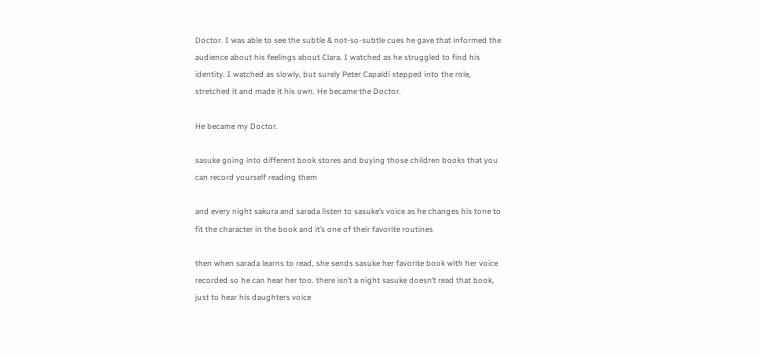Doctor. I was able to see the subtle & not-so-subtle cues he gave that informed the audience about his feelings about Clara. I watched as he struggled to find his identity. I watched as slowly, but surely Peter Capaldi stepped into the role, stretched it and made it his own. He became the Doctor.

He became my Doctor.

sasuke going into different book stores and buying those children books that you can record yourself reading them

and every night sakura and sarada listen to sasuke’s voice as he changes his tone to fit the character in the book and it’s one of their favorite routines

then when sarada learns to read, she sends sasuke her favorite book with her voice recorded so he can hear her too. there isn’t a night sasuke doesn’t read that book, just to hear his daughters voice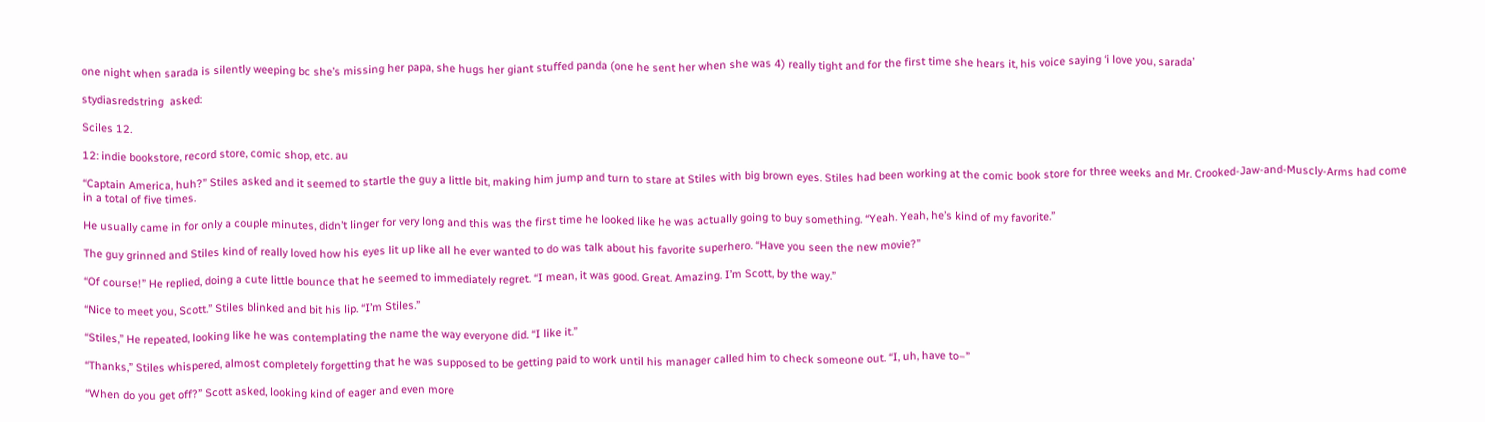one night when sarada is silently weeping bc she’s missing her papa, she hugs her giant stuffed panda (one he sent her when she was 4) really tight and for the first time she hears it, his voice saying ‘i love you, sarada’

stydiasredstring  asked:

Sciles 12.

12: indie bookstore, record store, comic shop, etc. au

“Captain America, huh?” Stiles asked and it seemed to startle the guy a little bit, making him jump and turn to stare at Stiles with big brown eyes. Stiles had been working at the comic book store for three weeks and Mr. Crooked-Jaw-and-Muscly-Arms had come in a total of five times.

He usually came in for only a couple minutes, didn’t linger for very long and this was the first time he looked like he was actually going to buy something. “Yeah. Yeah, he’s kind of my favorite.”

The guy grinned and Stiles kind of really loved how his eyes lit up like all he ever wanted to do was talk about his favorite superhero. “Have you seen the new movie?”

“Of course!” He replied, doing a cute little bounce that he seemed to immediately regret. “I mean, it was good. Great. Amazing. I’m Scott, by the way.”

“Nice to meet you, Scott.” Stiles blinked and bit his lip. “I’m Stiles.”

“Stiles,” He repeated, looking like he was contemplating the name the way everyone did. “I like it.”

“Thanks,” Stiles whispered, almost completely forgetting that he was supposed to be getting paid to work until his manager called him to check someone out. “I, uh, have to–”

“When do you get off?” Scott asked, looking kind of eager and even more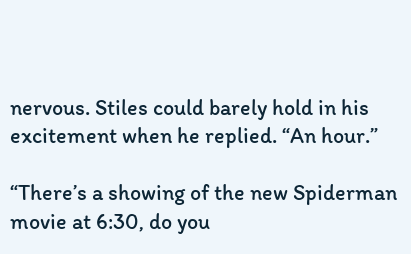nervous. Stiles could barely hold in his excitement when he replied. “An hour.”

“There’s a showing of the new Spiderman movie at 6:30, do you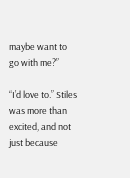maybe want to go with me?”

“I’d love to.” Stiles was more than excited, and not just because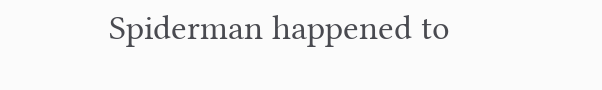Spiderman happened to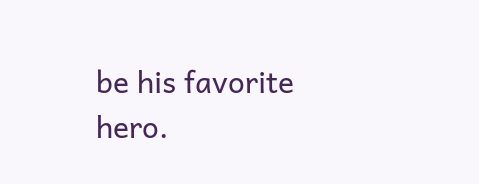be his favorite hero.